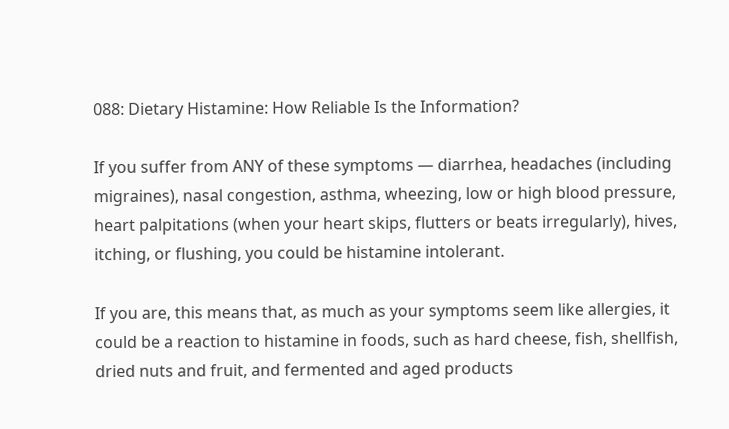088: Dietary Histamine: How Reliable Is the Information?

If you suffer from ANY of these symptoms — diarrhea, headaches (including migraines), nasal congestion, asthma, wheezing, low or high blood pressure, heart palpitations (when your heart skips, flutters or beats irregularly), hives, itching, or flushing, you could be histamine intolerant.

If you are, this means that, as much as your symptoms seem like allergies, it could be a reaction to histamine in foods, such as hard cheese, fish, shellfish, dried nuts and fruit, and fermented and aged products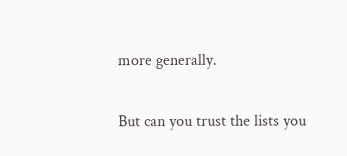more generally.

But can you trust the lists you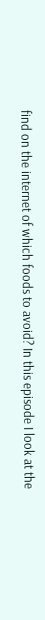find on the internet of which foods to avoid? In this episode I look at the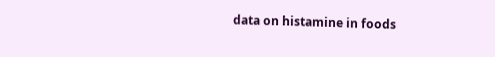data on histamine in foods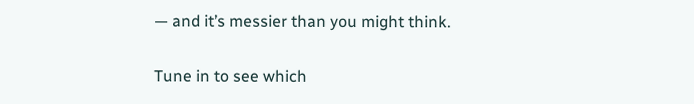— and it’s messier than you might think.

Tune in to see which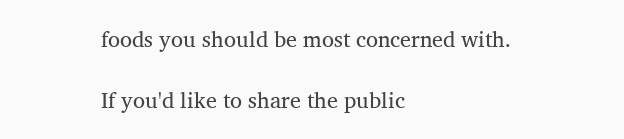foods you should be most concerned with.

If you'd like to share the public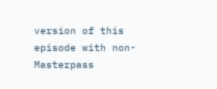version of this episode with non-Masterpass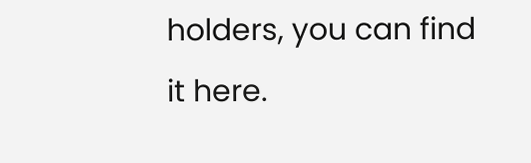holders, you can find it here.